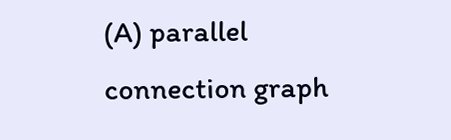(A) parallel connection graph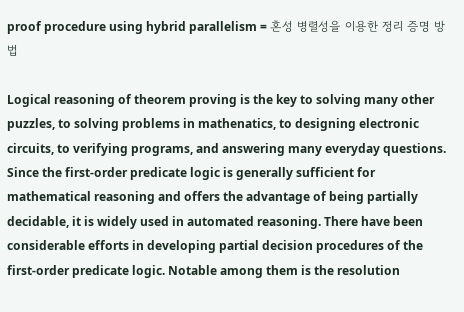proof procedure using hybrid parallelism = 혼성 병렬성을 이용한 정리 증명 방법

Logical reasoning of theorem proving is the key to solving many other puzzles, to solving problems in mathenatics, to designing electronic circuits, to verifying programs, and answering many everyday questions. Since the first-order predicate logic is generally sufficient for mathematical reasoning and offers the advantage of being partially decidable, it is widely used in automated reasoning. There have been considerable efforts in developing partial decision procedures of the first-order predicate logic. Notable among them is the resolution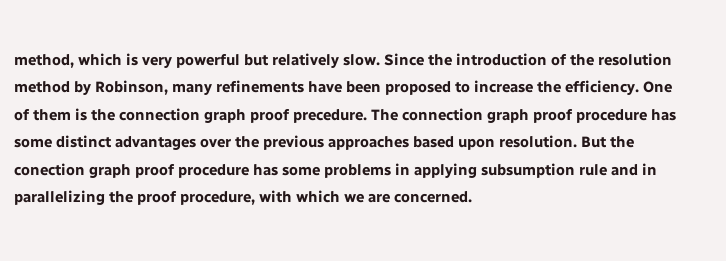method, which is very powerful but relatively slow. Since the introduction of the resolution method by Robinson, many refinements have been proposed to increase the efficiency. One of them is the connection graph proof precedure. The connection graph proof procedure has some distinct advantages over the previous approaches based upon resolution. But the conection graph proof procedure has some problems in applying subsumption rule and in parallelizing the proof procedure, with which we are concerned.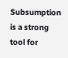Subsumption is a strong tool for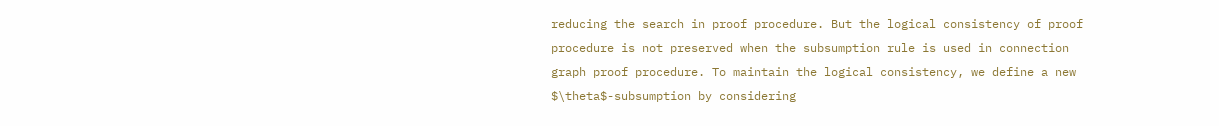reducing the search in proof procedure. But the logical consistency of proof procedure is not preserved when the subsumption rule is used in connection graph proof procedure. To maintain the logical consistency, we define a new $\theta$-subsumption by considering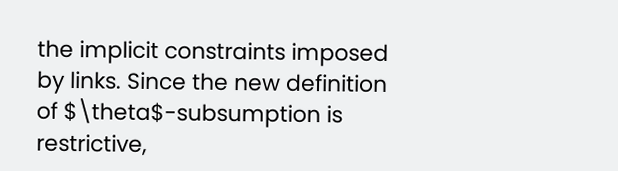the implicit constraints imposed by links. Since the new definition of $\theta$-subsumption is restrictive,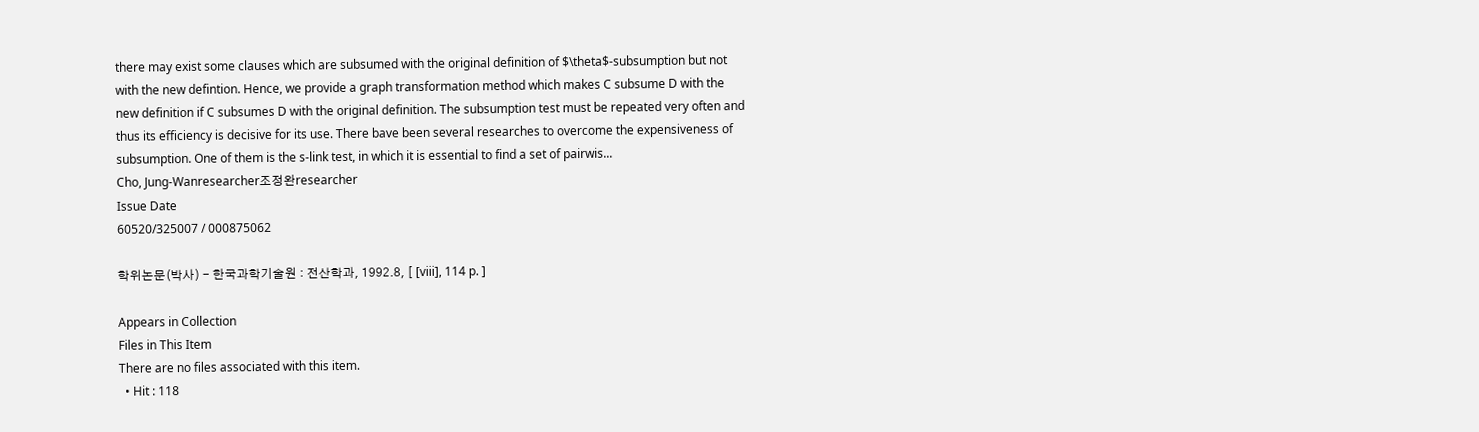there may exist some clauses which are subsumed with the original definition of $\theta$-subsumption but not with the new defintion. Hence, we provide a graph transformation method which makes C subsume D with the new definition if C subsumes D with the original definition. The subsumption test must be repeated very often and thus its efficiency is decisive for its use. There bave been several researches to overcome the expensiveness of subsumption. One of them is the s-link test, in which it is essential to find a set of pairwis...
Cho, Jung-Wanresearcher조정완researcher
Issue Date
60520/325007 / 000875062

학위논문(박사) - 한국과학기술원 : 전산학과, 1992.8, [ [viii], 114 p. ]

Appears in Collection
Files in This Item
There are no files associated with this item.
  • Hit : 118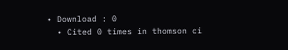• Download : 0
  • Cited 0 times in thomson ci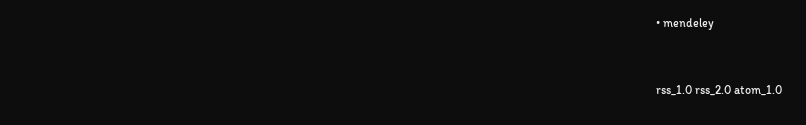• mendeley


rss_1.0 rss_2.0 atom_1.0